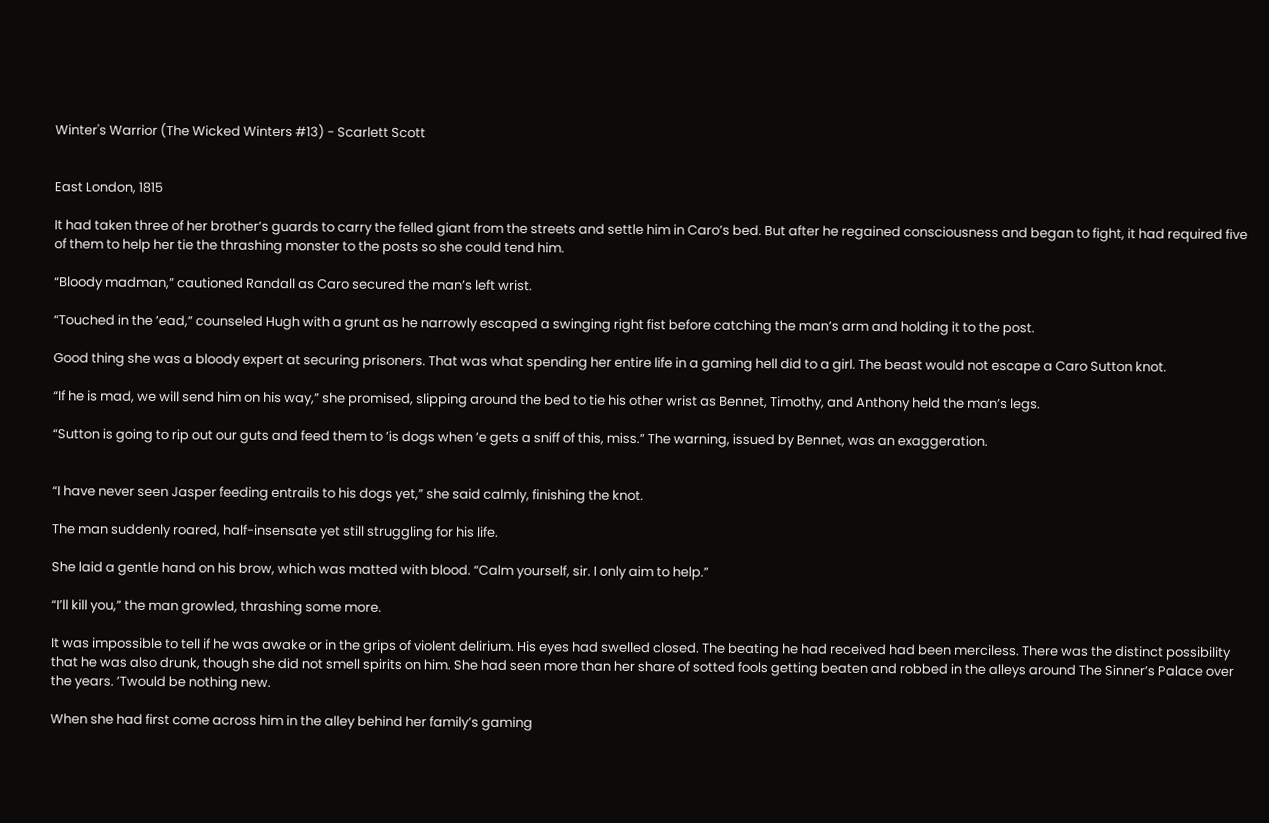Winter's Warrior (The Wicked Winters #13) - Scarlett Scott


East London, 1815

It had taken three of her brother’s guards to carry the felled giant from the streets and settle him in Caro’s bed. But after he regained consciousness and began to fight, it had required five of them to help her tie the thrashing monster to the posts so she could tend him.

“Bloody madman,” cautioned Randall as Caro secured the man’s left wrist.

“Touched in the ’ead,” counseled Hugh with a grunt as he narrowly escaped a swinging right fist before catching the man’s arm and holding it to the post.

Good thing she was a bloody expert at securing prisoners. That was what spending her entire life in a gaming hell did to a girl. The beast would not escape a Caro Sutton knot.

“If he is mad, we will send him on his way,” she promised, slipping around the bed to tie his other wrist as Bennet, Timothy, and Anthony held the man’s legs.

“Sutton is going to rip out our guts and feed them to ’is dogs when ’e gets a sniff of this, miss.” The warning, issued by Bennet, was an exaggeration.


“I have never seen Jasper feeding entrails to his dogs yet,” she said calmly, finishing the knot.

The man suddenly roared, half-insensate yet still struggling for his life.

She laid a gentle hand on his brow, which was matted with blood. “Calm yourself, sir. I only aim to help.”

“I’ll kill you,” the man growled, thrashing some more.

It was impossible to tell if he was awake or in the grips of violent delirium. His eyes had swelled closed. The beating he had received had been merciless. There was the distinct possibility that he was also drunk, though she did not smell spirits on him. She had seen more than her share of sotted fools getting beaten and robbed in the alleys around The Sinner’s Palace over the years. ’Twould be nothing new.

When she had first come across him in the alley behind her family’s gaming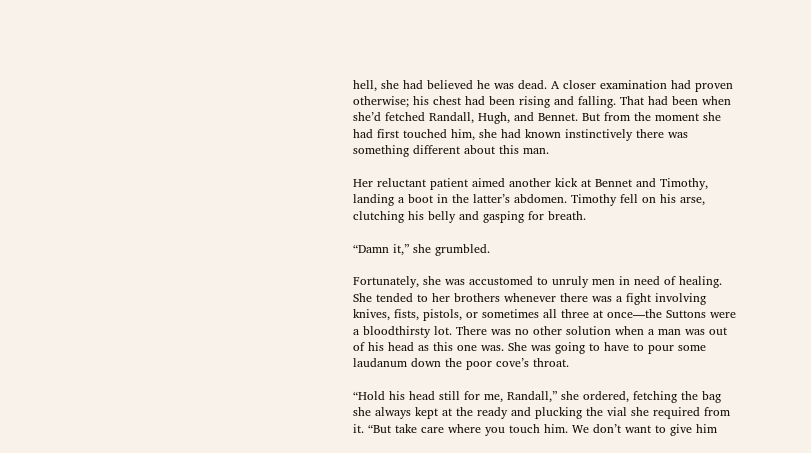hell, she had believed he was dead. A closer examination had proven otherwise; his chest had been rising and falling. That had been when she’d fetched Randall, Hugh, and Bennet. But from the moment she had first touched him, she had known instinctively there was something different about this man.

Her reluctant patient aimed another kick at Bennet and Timothy, landing a boot in the latter’s abdomen. Timothy fell on his arse, clutching his belly and gasping for breath.

“Damn it,” she grumbled.

Fortunately, she was accustomed to unruly men in need of healing. She tended to her brothers whenever there was a fight involving knives, fists, pistols, or sometimes all three at once—the Suttons were a bloodthirsty lot. There was no other solution when a man was out of his head as this one was. She was going to have to pour some laudanum down the poor cove’s throat.

“Hold his head still for me, Randall,” she ordered, fetching the bag she always kept at the ready and plucking the vial she required from it. “But take care where you touch him. We don’t want to give him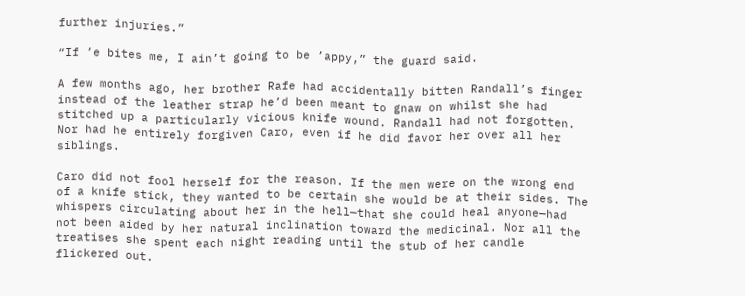further injuries.”

“If ’e bites me, I ain’t going to be ’appy,” the guard said.

A few months ago, her brother Rafe had accidentally bitten Randall’s finger instead of the leather strap he’d been meant to gnaw on whilst she had stitched up a particularly vicious knife wound. Randall had not forgotten. Nor had he entirely forgiven Caro, even if he did favor her over all her siblings.

Caro did not fool herself for the reason. If the men were on the wrong end of a knife stick, they wanted to be certain she would be at their sides. The whispers circulating about her in the hell—that she could heal anyone—had not been aided by her natural inclination toward the medicinal. Nor all the treatises she spent each night reading until the stub of her candle flickered out.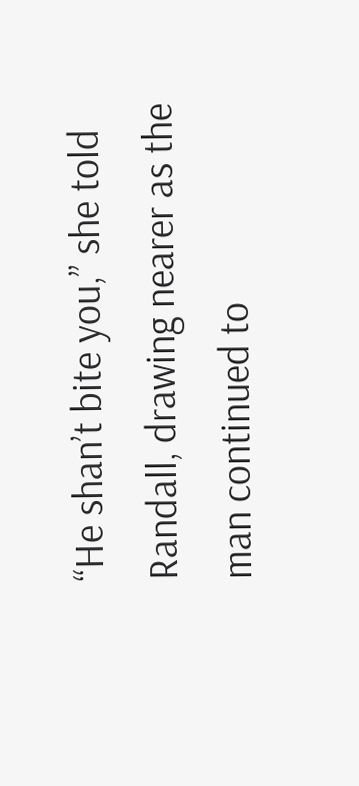“He shan’t bite you,” she told Randall, drawing nearer as the man continued to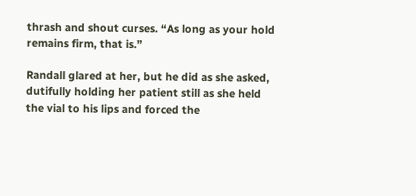thrash and shout curses. “As long as your hold remains firm, that is.”

Randall glared at her, but he did as she asked, dutifully holding her patient still as she held the vial to his lips and forced the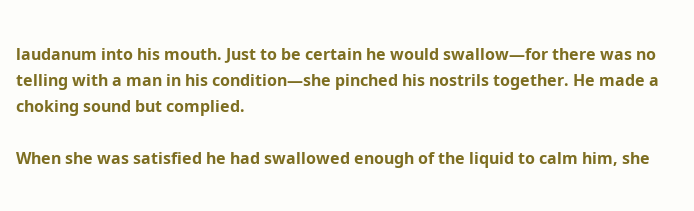laudanum into his mouth. Just to be certain he would swallow—for there was no telling with a man in his condition—she pinched his nostrils together. He made a choking sound but complied.

When she was satisfied he had swallowed enough of the liquid to calm him, she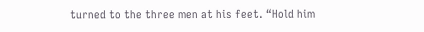turned to the three men at his feet. “Hold him